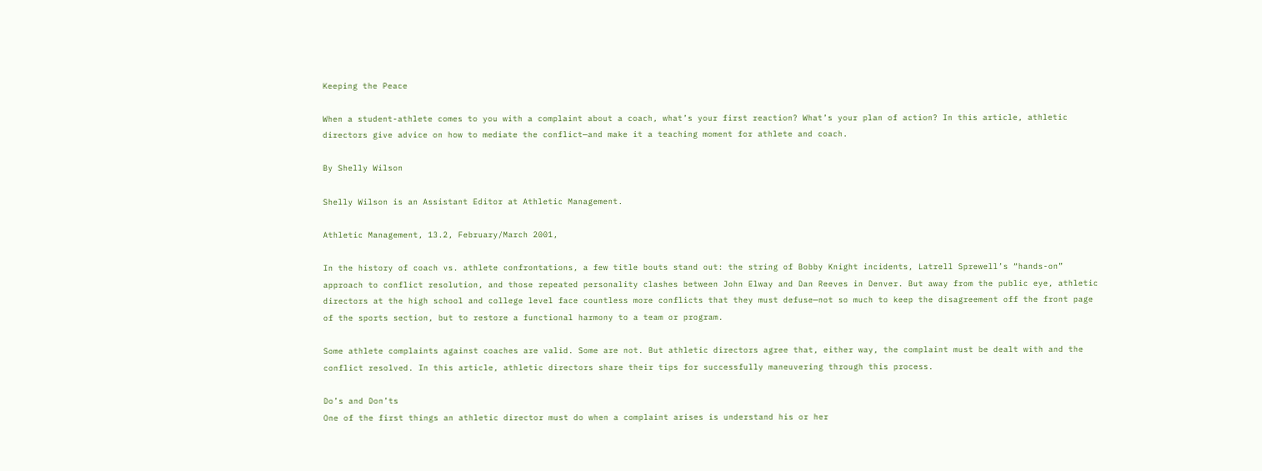Keeping the Peace

When a student-athlete comes to you with a complaint about a coach, what’s your first reaction? What’s your plan of action? In this article, athletic directors give advice on how to mediate the conflict—and make it a teaching moment for athlete and coach.

By Shelly Wilson

Shelly Wilson is an Assistant Editor at Athletic Management.

Athletic Management, 13.2, February/March 2001,

In the history of coach vs. athlete confrontations, a few title bouts stand out: the string of Bobby Knight incidents, Latrell Sprewell’s “hands-on” approach to conflict resolution, and those repeated personality clashes between John Elway and Dan Reeves in Denver. But away from the public eye, athletic directors at the high school and college level face countless more conflicts that they must defuse—not so much to keep the disagreement off the front page of the sports section, but to restore a functional harmony to a team or program.

Some athlete complaints against coaches are valid. Some are not. But athletic directors agree that, either way, the complaint must be dealt with and the conflict resolved. In this article, athletic directors share their tips for successfully maneuvering through this process.

Do’s and Don’ts
One of the first things an athletic director must do when a complaint arises is understand his or her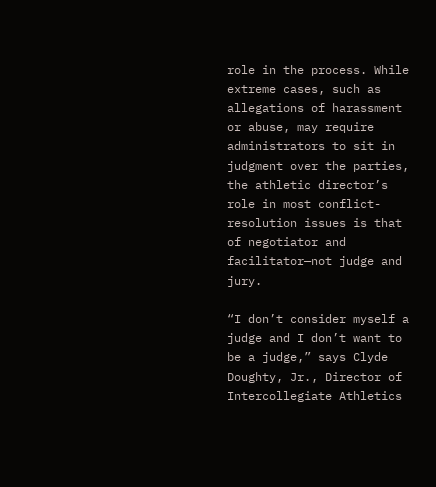role in the process. While extreme cases, such as allegations of harassment or abuse, may require administrators to sit in judgment over the parties, the athletic director’s role in most conflict-resolution issues is that of negotiator and facilitator—not judge and jury.

“I don’t consider myself a judge and I don’t want to be a judge,” says Clyde Doughty, Jr., Director of Intercollegiate Athletics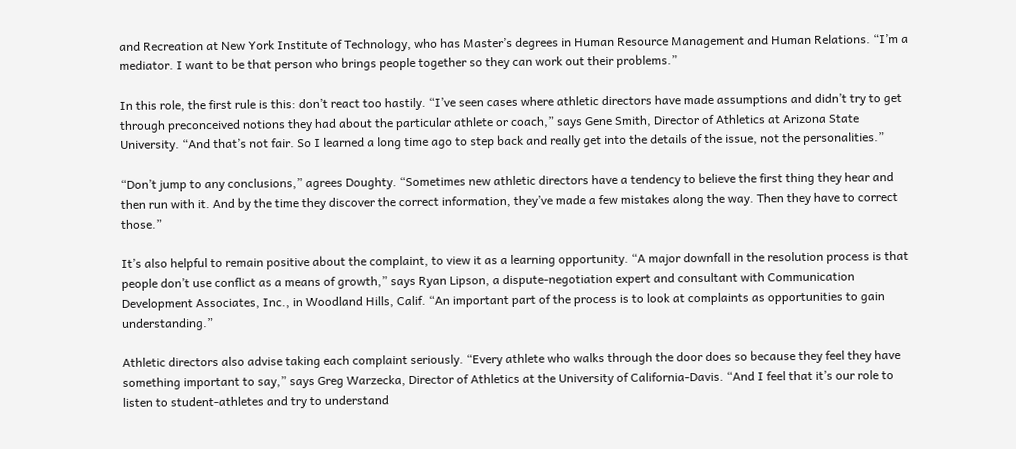and Recreation at New York Institute of Technology, who has Master’s degrees in Human Resource Management and Human Relations. “I’m a mediator. I want to be that person who brings people together so they can work out their problems.”

In this role, the first rule is this: don’t react too hastily. “I’ve seen cases where athletic directors have made assumptions and didn’t try to get through preconceived notions they had about the particular athlete or coach,” says Gene Smith, Director of Athletics at Arizona State University. “And that’s not fair. So I learned a long time ago to step back and really get into the details of the issue, not the personalities.”

“Don’t jump to any conclusions,” agrees Doughty. “Sometimes new athletic directors have a tendency to believe the first thing they hear and then run with it. And by the time they discover the correct information, they’ve made a few mistakes along the way. Then they have to correct those.”

It’s also helpful to remain positive about the complaint, to view it as a learning opportunity. “A major downfall in the resolution process is that people don’t use conflict as a means of growth,” says Ryan Lipson, a dispute-negotiation expert and consultant with Communication Development Associates, Inc., in Woodland Hills, Calif. “An important part of the process is to look at complaints as opportunities to gain understanding.”

Athletic directors also advise taking each complaint seriously. “Every athlete who walks through the door does so because they feel they have something important to say,” says Greg Warzecka, Director of Athletics at the University of California-Davis. “And I feel that it’s our role to listen to student-athletes and try to understand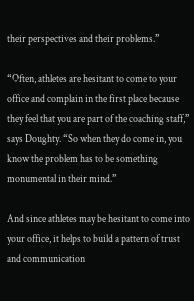their perspectives and their problems.”

“Often, athletes are hesitant to come to your office and complain in the first place because they feel that you are part of the coaching staff,” says Doughty. “So when they do come in, you know the problem has to be something monumental in their mind.”

And since athletes may be hesitant to come into your office, it helps to build a pattern of trust and communication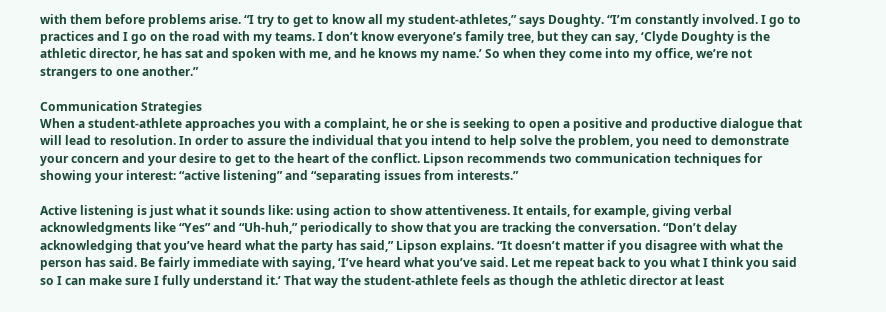with them before problems arise. “I try to get to know all my student-athletes,” says Doughty. “I’m constantly involved. I go to practices and I go on the road with my teams. I don’t know everyone’s family tree, but they can say, ‘Clyde Doughty is the athletic director, he has sat and spoken with me, and he knows my name.’ So when they come into my office, we’re not strangers to one another.”

Communication Strategies
When a student-athlete approaches you with a complaint, he or she is seeking to open a positive and productive dialogue that will lead to resolution. In order to assure the individual that you intend to help solve the problem, you need to demonstrate your concern and your desire to get to the heart of the conflict. Lipson recommends two communication techniques for showing your interest: “active listening” and “separating issues from interests.”

Active listening is just what it sounds like: using action to show attentiveness. It entails, for example, giving verbal acknowledgments like “Yes” and “Uh-huh,” periodically to show that you are tracking the conversation. “Don’t delay acknowledging that you’ve heard what the party has said,” Lipson explains. “It doesn’t matter if you disagree with what the person has said. Be fairly immediate with saying, ‘I’ve heard what you’ve said. Let me repeat back to you what I think you said so I can make sure I fully understand it.’ That way the student-athlete feels as though the athletic director at least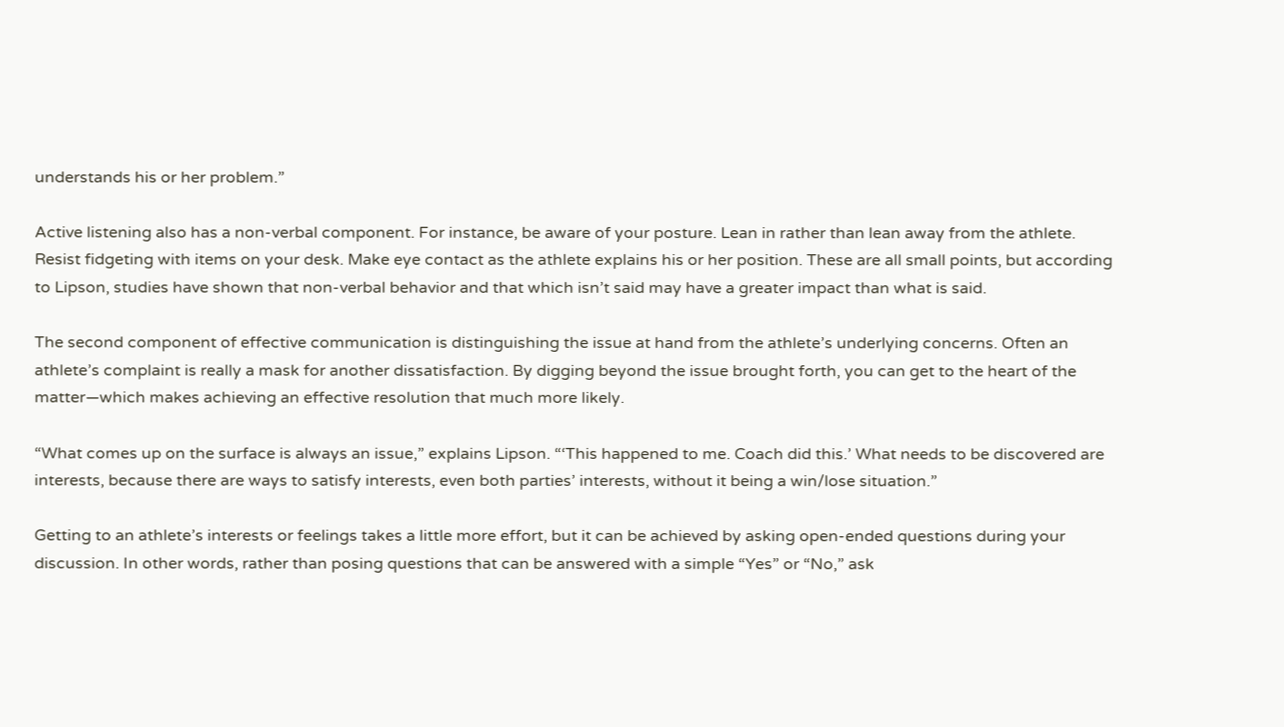understands his or her problem.”

Active listening also has a non-verbal component. For instance, be aware of your posture. Lean in rather than lean away from the athlete. Resist fidgeting with items on your desk. Make eye contact as the athlete explains his or her position. These are all small points, but according to Lipson, studies have shown that non-verbal behavior and that which isn’t said may have a greater impact than what is said.

The second component of effective communication is distinguishing the issue at hand from the athlete’s underlying concerns. Often an athlete’s complaint is really a mask for another dissatisfaction. By digging beyond the issue brought forth, you can get to the heart of the matter—which makes achieving an effective resolution that much more likely.

“What comes up on the surface is always an issue,” explains Lipson. “‘This happened to me. Coach did this.’ What needs to be discovered are interests, because there are ways to satisfy interests, even both parties’ interests, without it being a win/lose situation.”

Getting to an athlete’s interests or feelings takes a little more effort, but it can be achieved by asking open-ended questions during your discussion. In other words, rather than posing questions that can be answered with a simple “Yes” or “No,” ask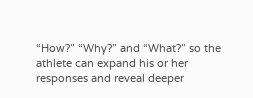“How?” “Why?” and “What?” so the athlete can expand his or her responses and reveal deeper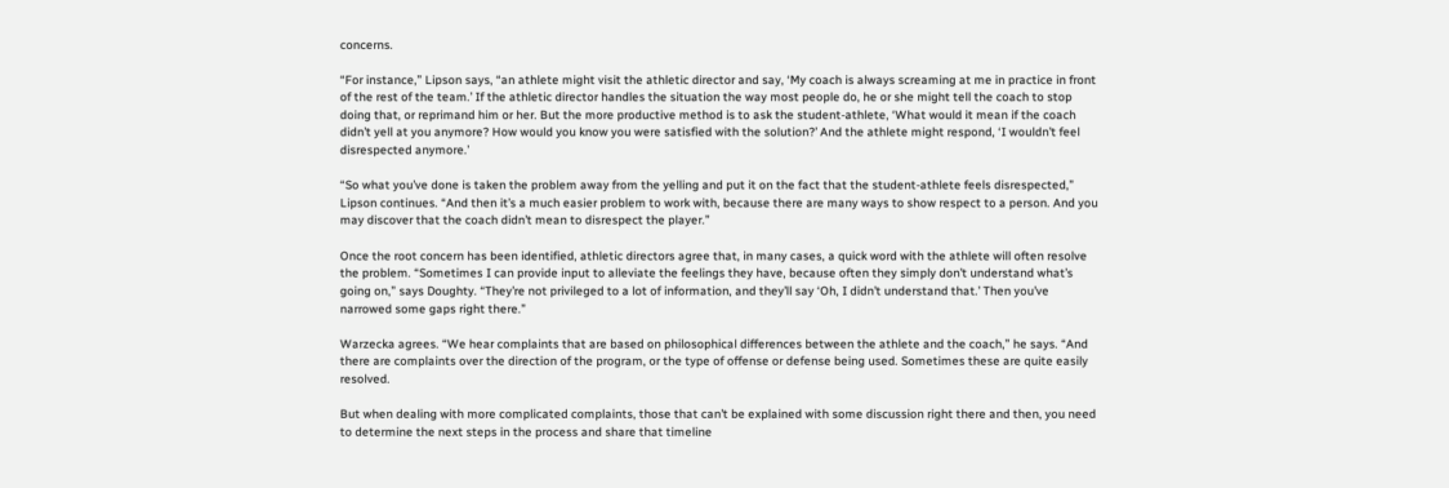concerns.

“For instance,” Lipson says, “an athlete might visit the athletic director and say, ‘My coach is always screaming at me in practice in front of the rest of the team.’ If the athletic director handles the situation the way most people do, he or she might tell the coach to stop doing that, or reprimand him or her. But the more productive method is to ask the student-athlete, ‘What would it mean if the coach didn’t yell at you anymore? How would you know you were satisfied with the solution?’ And the athlete might respond, ‘I wouldn’t feel disrespected anymore.’

“So what you’ve done is taken the problem away from the yelling and put it on the fact that the student-athlete feels disrespected,” Lipson continues. “And then it’s a much easier problem to work with, because there are many ways to show respect to a person. And you may discover that the coach didn’t mean to disrespect the player.”

Once the root concern has been identified, athletic directors agree that, in many cases, a quick word with the athlete will often resolve the problem. “Sometimes I can provide input to alleviate the feelings they have, because often they simply don’t understand what’s going on,” says Doughty. “They’re not privileged to a lot of information, and they’ll say ‘Oh, I didn’t understand that.’ Then you’ve narrowed some gaps right there.”

Warzecka agrees. “We hear complaints that are based on philosophical differences between the athlete and the coach,” he says. “And there are complaints over the direction of the program, or the type of offense or defense being used. Sometimes these are quite easily resolved.

But when dealing with more complicated complaints, those that can’t be explained with some discussion right there and then, you need to determine the next steps in the process and share that timeline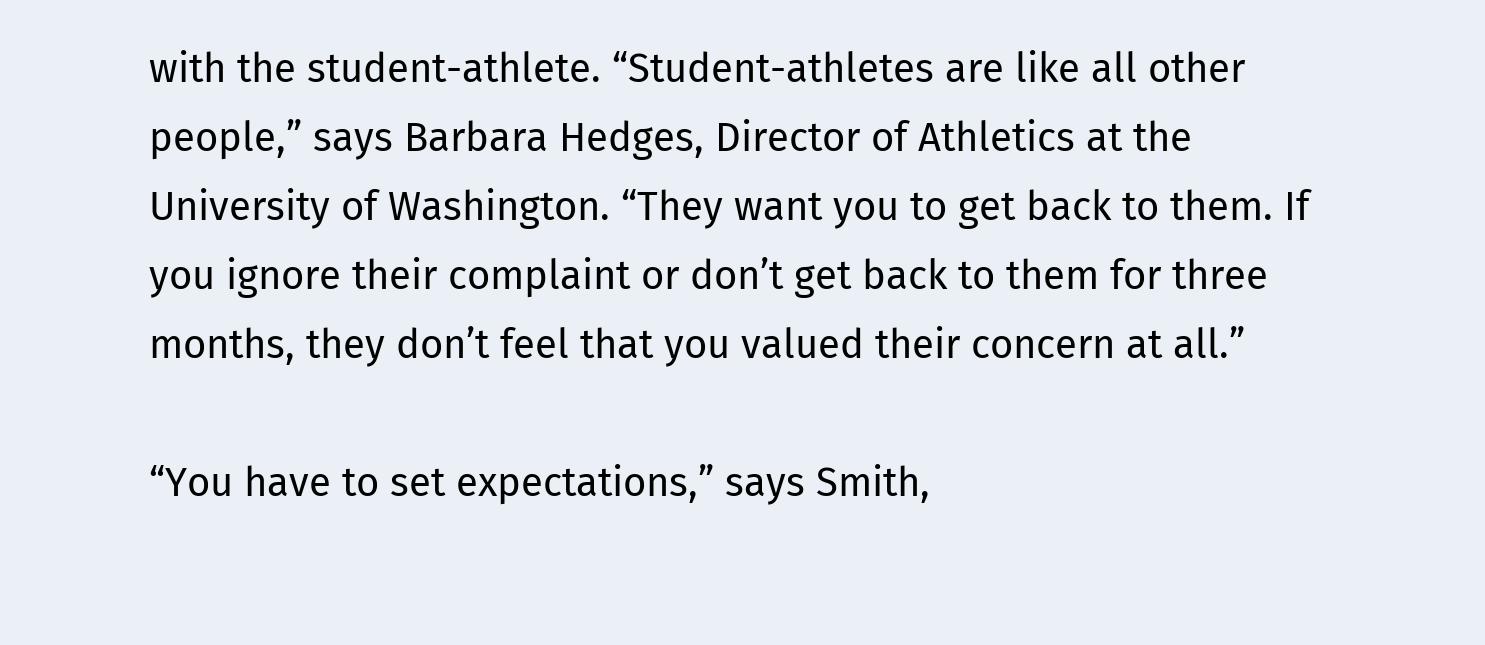with the student-athlete. “Student-athletes are like all other people,” says Barbara Hedges, Director of Athletics at the University of Washington. “They want you to get back to them. If you ignore their complaint or don’t get back to them for three months, they don’t feel that you valued their concern at all.”

“You have to set expectations,” says Smith,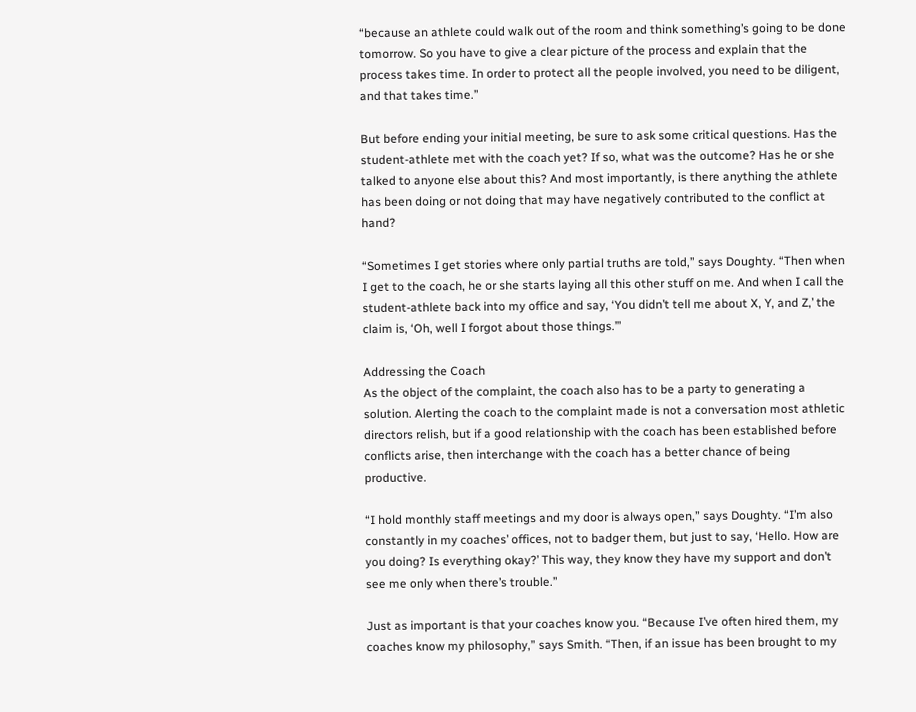“because an athlete could walk out of the room and think something’s going to be done tomorrow. So you have to give a clear picture of the process and explain that the process takes time. In order to protect all the people involved, you need to be diligent, and that takes time.”

But before ending your initial meeting, be sure to ask some critical questions. Has the student-athlete met with the coach yet? If so, what was the outcome? Has he or she talked to anyone else about this? And most importantly, is there anything the athlete has been doing or not doing that may have negatively contributed to the conflict at hand?

“Sometimes I get stories where only partial truths are told,” says Doughty. “Then when I get to the coach, he or she starts laying all this other stuff on me. And when I call the student-athlete back into my office and say, ‘You didn’t tell me about X, Y, and Z,’ the claim is, ‘Oh, well I forgot about those things.’”

Addressing the Coach
As the object of the complaint, the coach also has to be a party to generating a solution. Alerting the coach to the complaint made is not a conversation most athletic directors relish, but if a good relationship with the coach has been established before conflicts arise, then interchange with the coach has a better chance of being productive.

“I hold monthly staff meetings and my door is always open,” says Doughty. “I’m also constantly in my coaches’ offices, not to badger them, but just to say, ‘Hello. How are you doing? Is everything okay?’ This way, they know they have my support and don’t see me only when there’s trouble.”

Just as important is that your coaches know you. “Because I’ve often hired them, my coaches know my philosophy,” says Smith. “Then, if an issue has been brought to my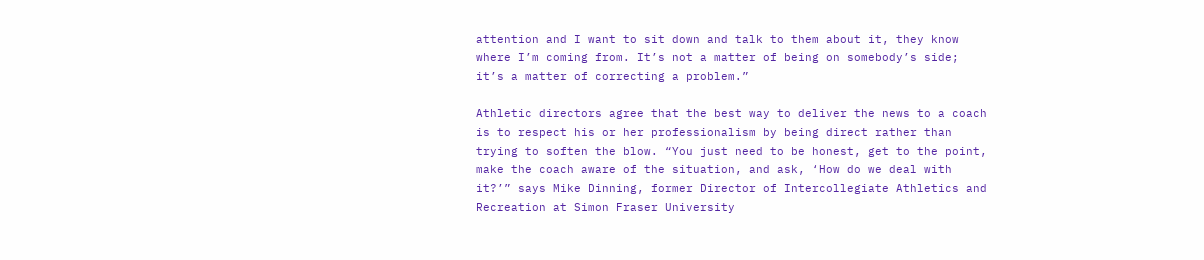attention and I want to sit down and talk to them about it, they know where I’m coming from. It’s not a matter of being on somebody’s side; it’s a matter of correcting a problem.”

Athletic directors agree that the best way to deliver the news to a coach is to respect his or her professionalism by being direct rather than trying to soften the blow. “You just need to be honest, get to the point, make the coach aware of the situation, and ask, ‘How do we deal with it?’” says Mike Dinning, former Director of Intercollegiate Athletics and Recreation at Simon Fraser University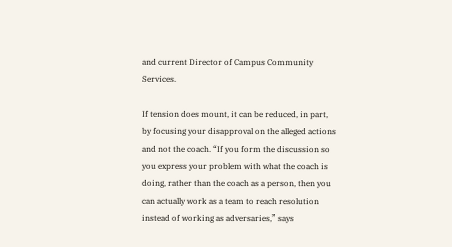and current Director of Campus Community Services.

If tension does mount, it can be reduced, in part, by focusing your disapproval on the alleged actions and not the coach. “If you form the discussion so you express your problem with what the coach is doing, rather than the coach as a person, then you can actually work as a team to reach resolution instead of working as adversaries,” says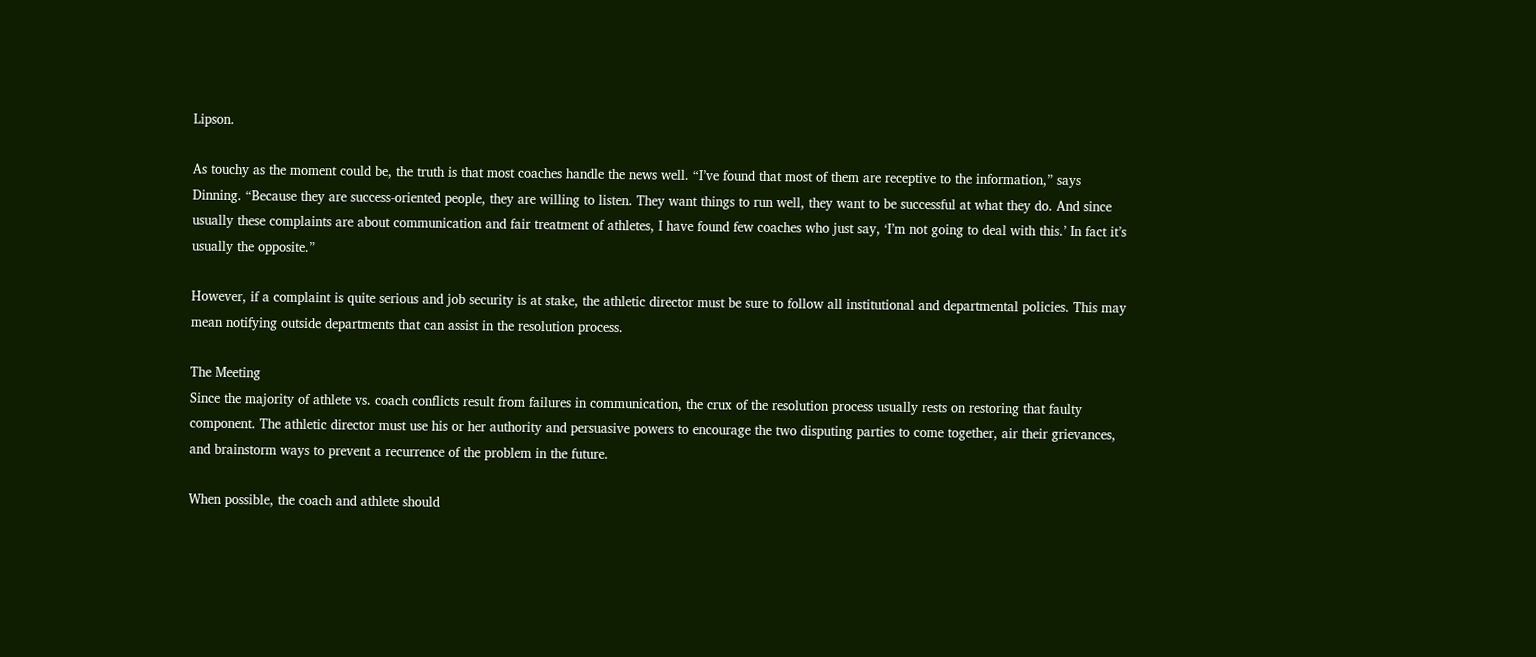Lipson.

As touchy as the moment could be, the truth is that most coaches handle the news well. “I’ve found that most of them are receptive to the information,” says Dinning. “Because they are success-oriented people, they are willing to listen. They want things to run well, they want to be successful at what they do. And since usually these complaints are about communication and fair treatment of athletes, I have found few coaches who just say, ‘I’m not going to deal with this.’ In fact it’s usually the opposite.”

However, if a complaint is quite serious and job security is at stake, the athletic director must be sure to follow all institutional and departmental policies. This may mean notifying outside departments that can assist in the resolution process.

The Meeting
Since the majority of athlete vs. coach conflicts result from failures in communication, the crux of the resolution process usually rests on restoring that faulty component. The athletic director must use his or her authority and persuasive powers to encourage the two disputing parties to come together, air their grievances, and brainstorm ways to prevent a recurrence of the problem in the future.

When possible, the coach and athlete should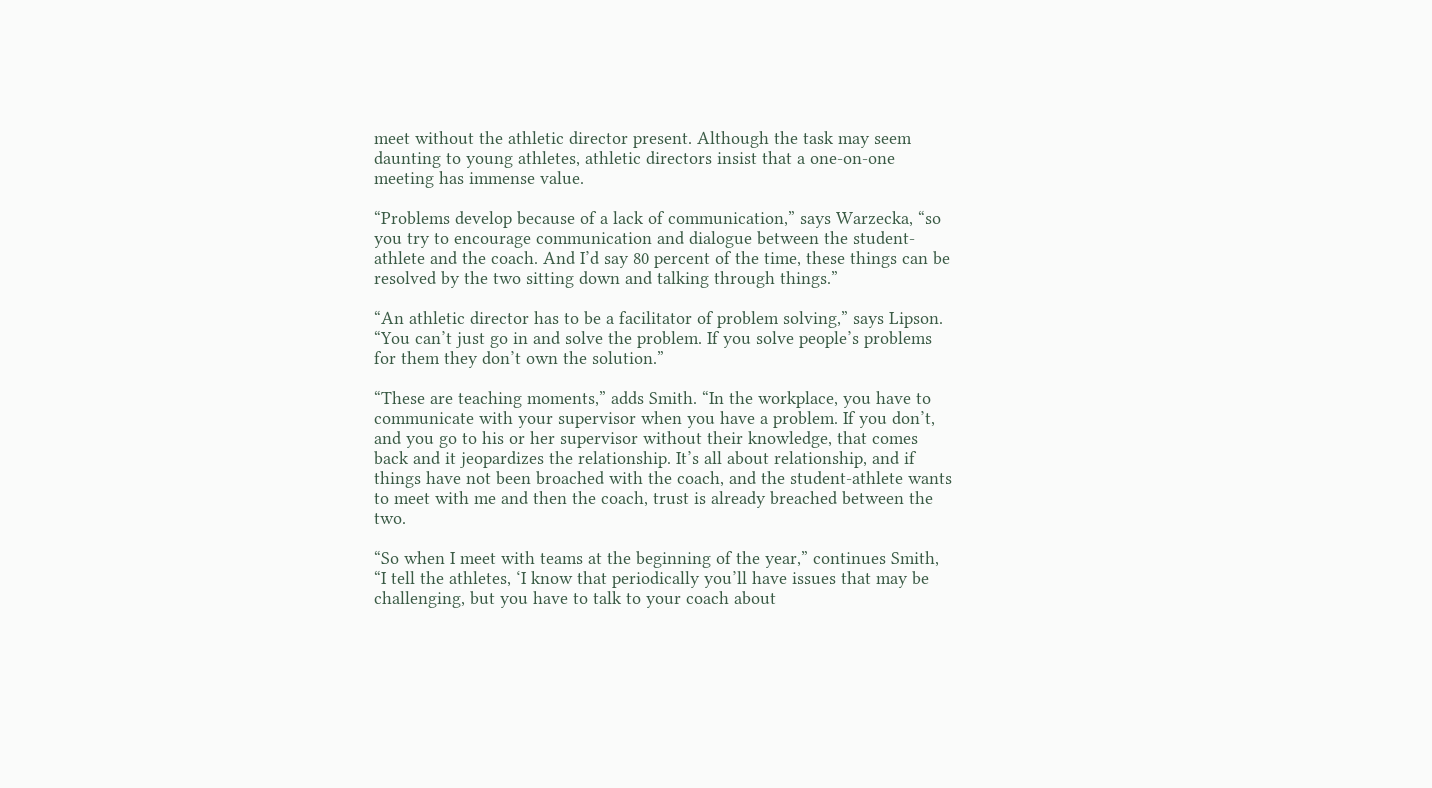meet without the athletic director present. Although the task may seem daunting to young athletes, athletic directors insist that a one-on-one meeting has immense value.

“Problems develop because of a lack of communication,” says Warzecka, “so you try to encourage communication and dialogue between the student-athlete and the coach. And I’d say 80 percent of the time, these things can be resolved by the two sitting down and talking through things.”

“An athletic director has to be a facilitator of problem solving,” says Lipson. “You can’t just go in and solve the problem. If you solve people’s problems for them they don’t own the solution.”

“These are teaching moments,” adds Smith. “In the workplace, you have to communicate with your supervisor when you have a problem. If you don’t, and you go to his or her supervisor without their knowledge, that comes back and it jeopardizes the relationship. It’s all about relationship, and if things have not been broached with the coach, and the student-athlete wants to meet with me and then the coach, trust is already breached between the two.

“So when I meet with teams at the beginning of the year,” continues Smith, “I tell the athletes, ‘I know that periodically you’ll have issues that may be challenging, but you have to talk to your coach about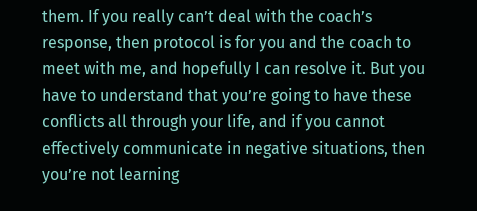them. If you really can’t deal with the coach’s response, then protocol is for you and the coach to meet with me, and hopefully I can resolve it. But you have to understand that you’re going to have these conflicts all through your life, and if you cannot effectively communicate in negative situations, then you’re not learning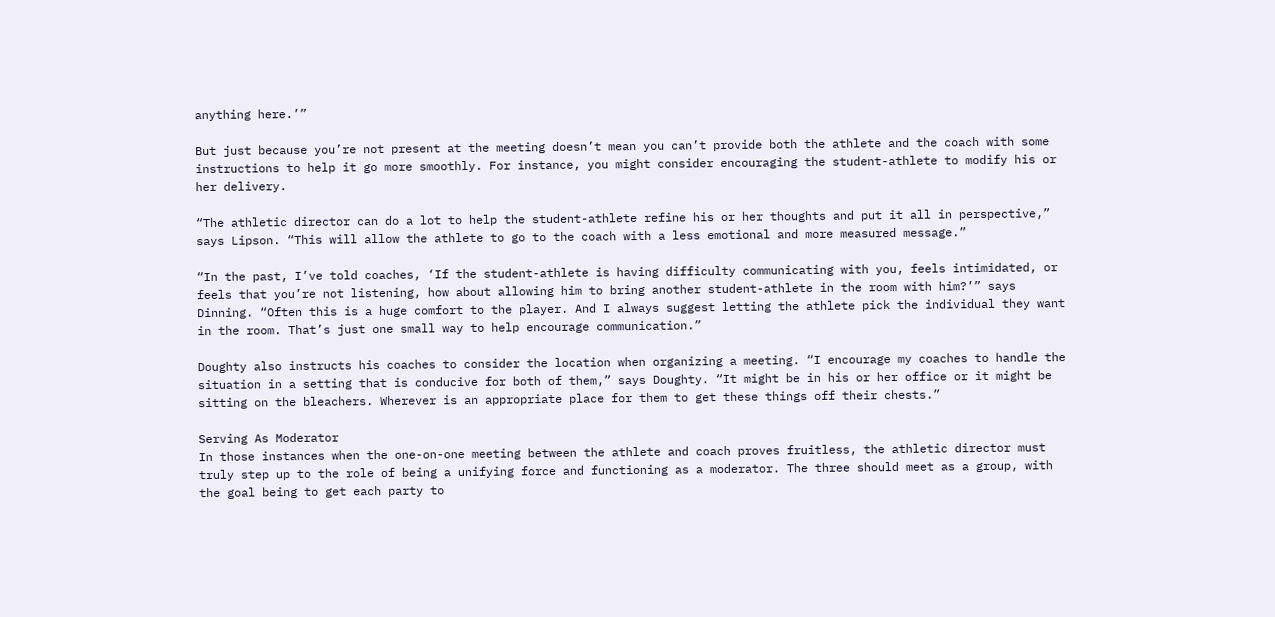anything here.’”

But just because you’re not present at the meeting doesn’t mean you can’t provide both the athlete and the coach with some instructions to help it go more smoothly. For instance, you might consider encouraging the student-athlete to modify his or her delivery.

“The athletic director can do a lot to help the student-athlete refine his or her thoughts and put it all in perspective,” says Lipson. “This will allow the athlete to go to the coach with a less emotional and more measured message.”

“In the past, I’ve told coaches, ‘If the student-athlete is having difficulty communicating with you, feels intimidated, or feels that you’re not listening, how about allowing him to bring another student-athlete in the room with him?’” says Dinning. “Often this is a huge comfort to the player. And I always suggest letting the athlete pick the individual they want in the room. That’s just one small way to help encourage communication.”

Doughty also instructs his coaches to consider the location when organizing a meeting. “I encourage my coaches to handle the situation in a setting that is conducive for both of them,” says Doughty. “It might be in his or her office or it might be sitting on the bleachers. Wherever is an appropriate place for them to get these things off their chests.”

Serving As Moderator
In those instances when the one-on-one meeting between the athlete and coach proves fruitless, the athletic director must truly step up to the role of being a unifying force and functioning as a moderator. The three should meet as a group, with the goal being to get each party to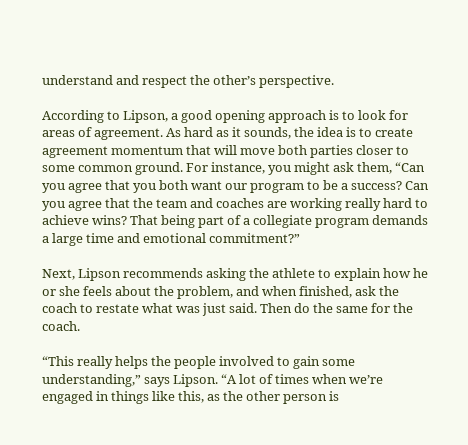understand and respect the other’s perspective.

According to Lipson, a good opening approach is to look for areas of agreement. As hard as it sounds, the idea is to create agreement momentum that will move both parties closer to some common ground. For instance, you might ask them, “Can you agree that you both want our program to be a success? Can you agree that the team and coaches are working really hard to achieve wins? That being part of a collegiate program demands a large time and emotional commitment?”

Next, Lipson recommends asking the athlete to explain how he or she feels about the problem, and when finished, ask the coach to restate what was just said. Then do the same for the coach.

“This really helps the people involved to gain some understanding,” says Lipson. “A lot of times when we’re engaged in things like this, as the other person is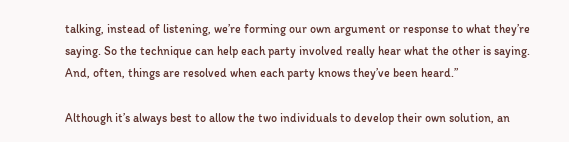talking, instead of listening, we’re forming our own argument or response to what they’re saying. So the technique can help each party involved really hear what the other is saying. And, often, things are resolved when each party knows they’ve been heard.”

Although it’s always best to allow the two individuals to develop their own solution, an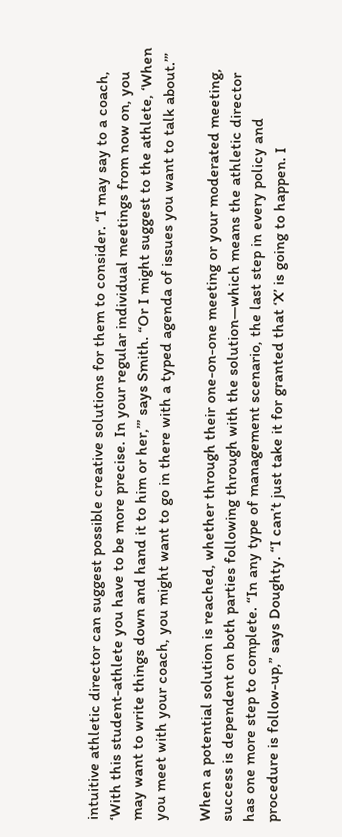intuitive athletic director can suggest possible creative solutions for them to consider. “I may say to a coach, ‘With this student-athlete you have to be more precise. In your regular individual meetings from now on, you may want to write things down and hand it to him or her,’” says Smith. “Or I might suggest to the athlete, ‘When you meet with your coach, you might want to go in there with a typed agenda of issues you want to talk about.’”

When a potential solution is reached, whether through their one-on-one meeting or your moderated meeting, success is dependent on both parties following through with the solution—which means the athletic director has one more step to complete. “In any type of management scenario, the last step in every policy and procedure is follow-up,” says Doughty. “I can’t just take it for granted that ‘X’ is going to happen. I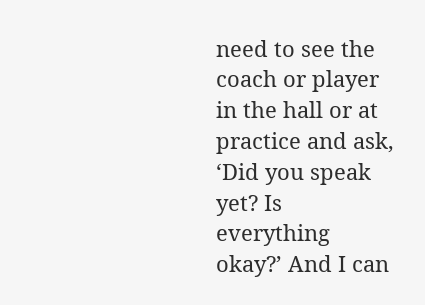need to see the coach or player in the hall or at practice and ask, ‘Did you speak yet? Is everything okay?’ And I can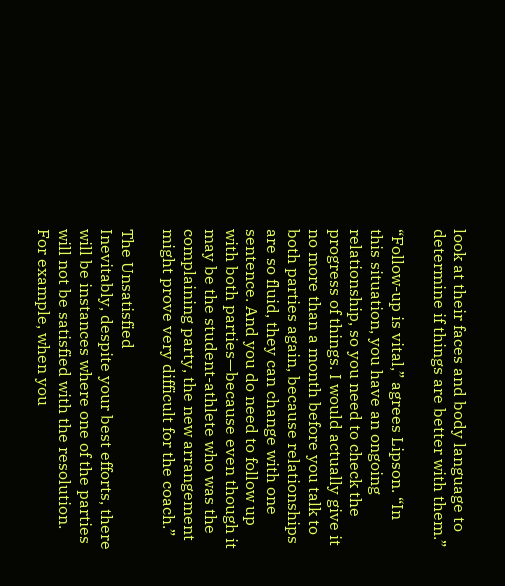look at their faces and body language to determine if things are better with them.”

“Follow-up is vital,” agrees Lipson. “In this situation, you have an ongoing relationship, so you need to check the progress of things. I would actually give it no more than a month before you talk to both parties again, because relationships are so fluid, they can change with one sentence. And you do need to follow up with both parties—because even though it may be the student-athlete who was the complaining party, the new arrangement might prove very difficult for the coach.”

The Unsatisfied
Inevitably, despite your best efforts, there will be instances where one of the parties will not be satisfied with the resolution. For example, when you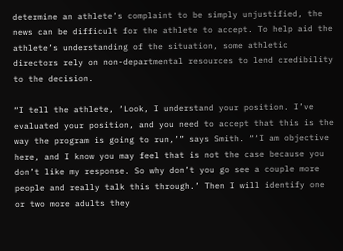determine an athlete’s complaint to be simply unjustified, the news can be difficult for the athlete to accept. To help aid the athlete’s understanding of the situation, some athletic directors rely on non-departmental resources to lend credibility to the decision.

“I tell the athlete, ‘Look, I understand your position. I’ve evaluated your position, and you need to accept that this is the way the program is going to run,’” says Smith. “‘I am objective here, and I know you may feel that is not the case because you don’t like my response. So why don’t you go see a couple more people and really talk this through.’ Then I will identify one or two more adults they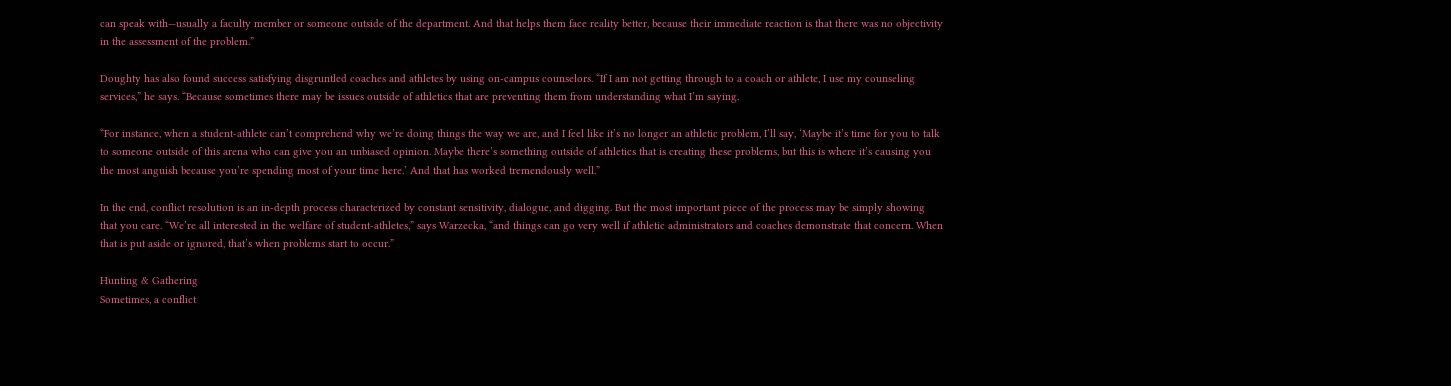can speak with—usually a faculty member or someone outside of the department. And that helps them face reality better, because their immediate reaction is that there was no objectivity in the assessment of the problem.”

Doughty has also found success satisfying disgruntled coaches and athletes by using on-campus counselors. “If I am not getting through to a coach or athlete, I use my counseling services,” he says. “Because sometimes there may be issues outside of athletics that are preventing them from understanding what I’m saying.

“For instance, when a student-athlete can’t comprehend why we’re doing things the way we are, and I feel like it’s no longer an athletic problem, I’ll say, ‘Maybe it’s time for you to talk to someone outside of this arena who can give you an unbiased opinion. Maybe there’s something outside of athletics that is creating these problems, but this is where it’s causing you the most anguish because you’re spending most of your time here.’ And that has worked tremendously well.”

In the end, conflict resolution is an in-depth process characterized by constant sensitivity, dialogue, and digging. But the most important piece of the process may be simply showing that you care. “We’re all interested in the welfare of student-athletes,” says Warzecka, “and things can go very well if athletic administrators and coaches demonstrate that concern. When that is put aside or ignored, that’s when problems start to occur.”

Hunting & Gathering
Sometimes, a conflict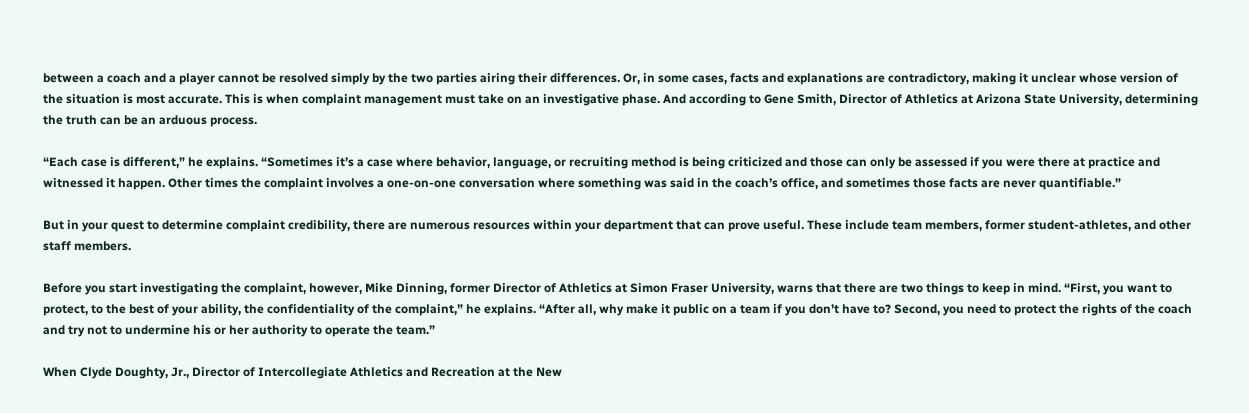between a coach and a player cannot be resolved simply by the two parties airing their differences. Or, in some cases, facts and explanations are contradictory, making it unclear whose version of the situation is most accurate. This is when complaint management must take on an investigative phase. And according to Gene Smith, Director of Athletics at Arizona State University, determining the truth can be an arduous process.

“Each case is different,” he explains. “Sometimes it’s a case where behavior, language, or recruiting method is being criticized and those can only be assessed if you were there at practice and witnessed it happen. Other times the complaint involves a one-on-one conversation where something was said in the coach’s office, and sometimes those facts are never quantifiable.”

But in your quest to determine complaint credibility, there are numerous resources within your department that can prove useful. These include team members, former student-athletes, and other staff members.

Before you start investigating the complaint, however, Mike Dinning, former Director of Athletics at Simon Fraser University, warns that there are two things to keep in mind. “First, you want to protect, to the best of your ability, the confidentiality of the complaint,” he explains. “After all, why make it public on a team if you don’t have to? Second, you need to protect the rights of the coach and try not to undermine his or her authority to operate the team.”

When Clyde Doughty, Jr., Director of Intercollegiate Athletics and Recreation at the New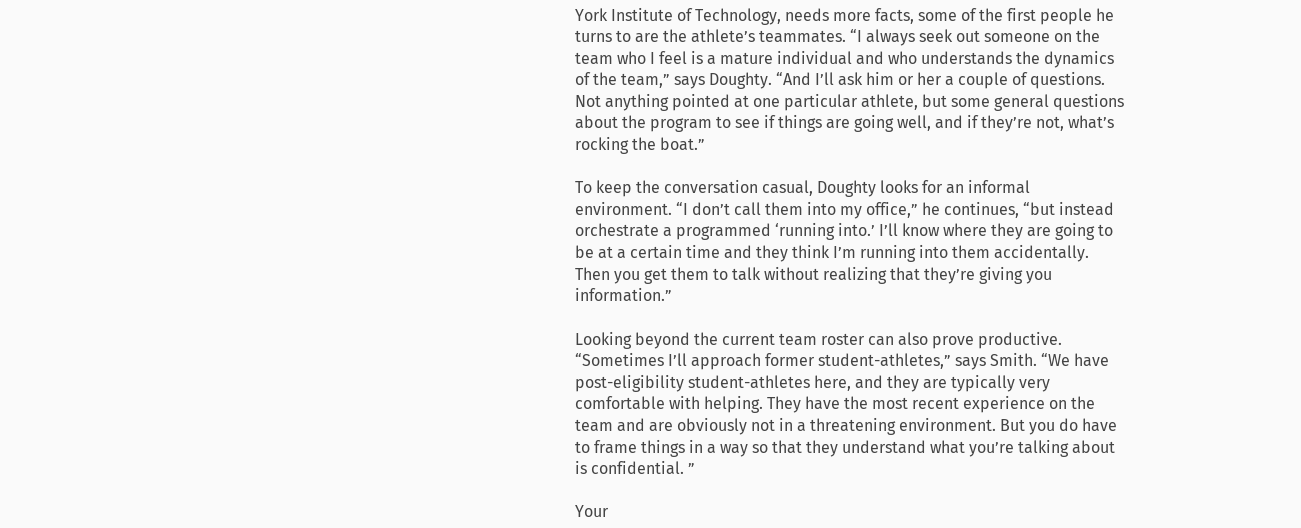York Institute of Technology, needs more facts, some of the first people he turns to are the athlete’s teammates. “I always seek out someone on the team who I feel is a mature individual and who understands the dynamics of the team,” says Doughty. “And I’ll ask him or her a couple of questions. Not anything pointed at one particular athlete, but some general questions about the program to see if things are going well, and if they’re not, what’s rocking the boat.”

To keep the conversation casual, Doughty looks for an informal environment. “I don’t call them into my office,” he continues, “but instead orchestrate a programmed ‘running into.’ I’ll know where they are going to be at a certain time and they think I’m running into them accidentally. Then you get them to talk without realizing that they’re giving you information.”

Looking beyond the current team roster can also prove productive. “Sometimes I’ll approach former student-athletes,” says Smith. “We have post-eligibility student-athletes here, and they are typically very comfortable with helping. They have the most recent experience on the team and are obviously not in a threatening environment. But you do have to frame things in a way so that they understand what you’re talking about is confidential. ”

Your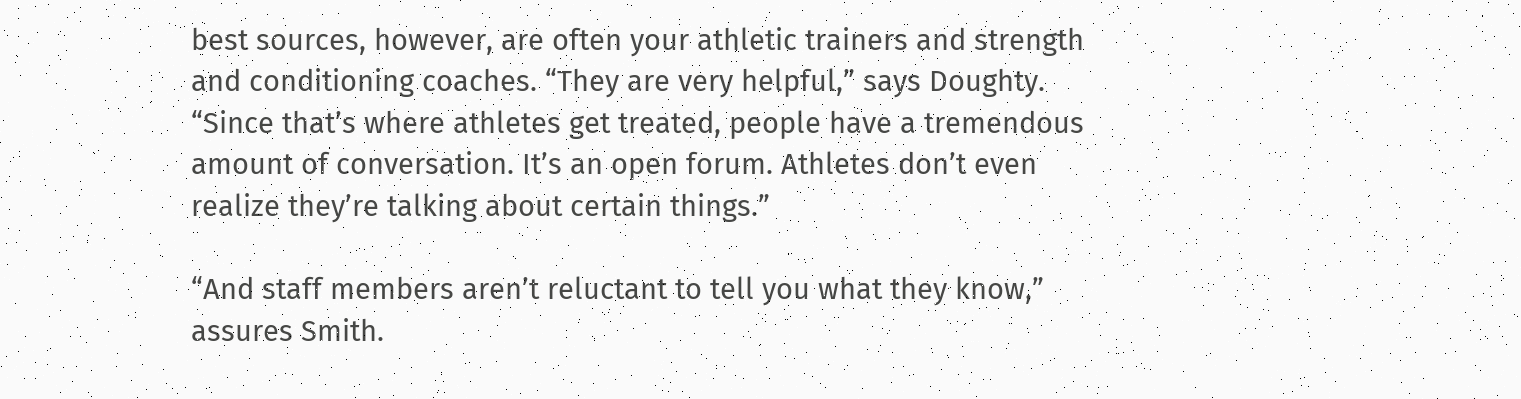best sources, however, are often your athletic trainers and strength and conditioning coaches. “They are very helpful,” says Doughty. “Since that’s where athletes get treated, people have a tremendous amount of conversation. It’s an open forum. Athletes don’t even realize they’re talking about certain things.”

“And staff members aren’t reluctant to tell you what they know,” assures Smith.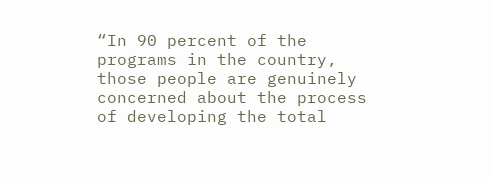“In 90 percent of the programs in the country, those people are genuinely concerned about the process of developing the total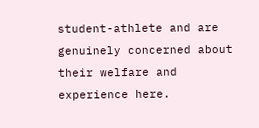student-athlete and are genuinely concerned about their welfare and experience here.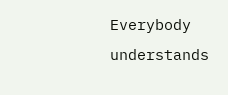Everybody understands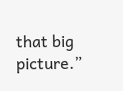that big picture.”